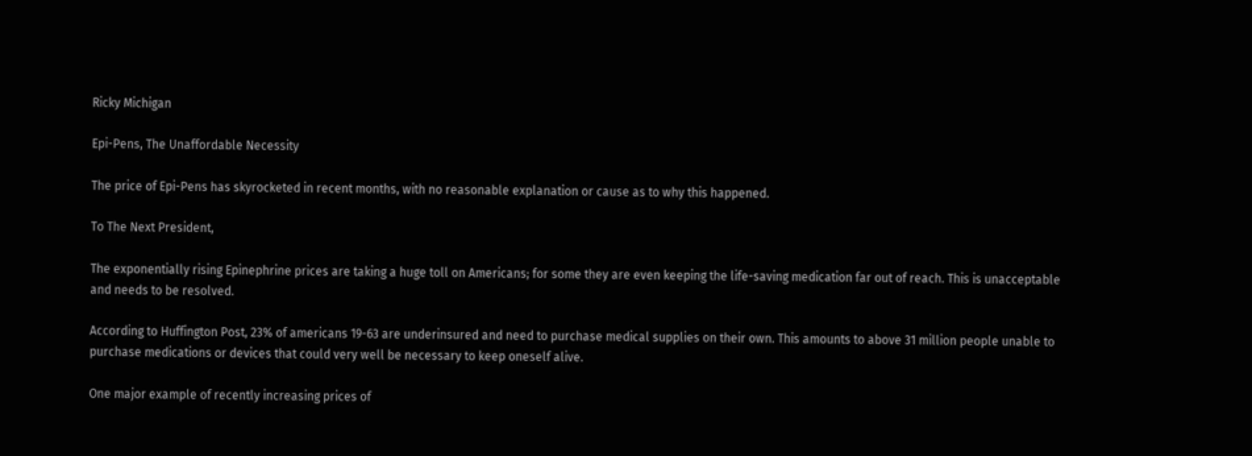Ricky Michigan

Epi-Pens, The Unaffordable Necessity

The price of Epi-Pens has skyrocketed in recent months, with no reasonable explanation or cause as to why this happened.

To The Next President,

The exponentially rising Epinephrine prices are taking a huge toll on Americans; for some they are even keeping the life-saving medication far out of reach. This is unacceptable and needs to be resolved.

According to Huffington Post, 23% of americans 19-63 are underinsured and need to purchase medical supplies on their own. This amounts to above 31 million people unable to purchase medications or devices that could very well be necessary to keep oneself alive.

One major example of recently increasing prices of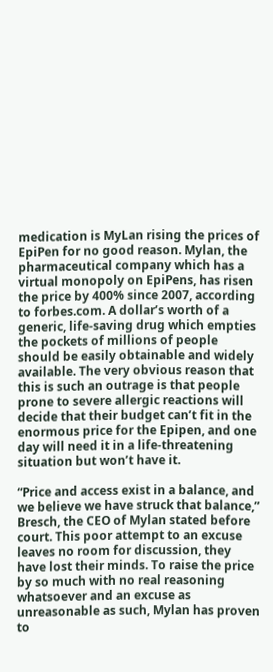medication is MyLan rising the prices of EpiPen for no good reason. Mylan, the pharmaceutical company which has a virtual monopoly on EpiPens, has risen the price by 400% since 2007, according to forbes.com. A dollar’s worth of a generic, life-saving drug which empties the pockets of millions of people should be easily obtainable and widely available. The very obvious reason that this is such an outrage is that people prone to severe allergic reactions will decide that their budget can’t fit in the enormous price for the Epipen, and one day will need it in a life-threatening situation but won’t have it.

“Price and access exist in a balance, and we believe we have struck that balance,” Bresch, the CEO of Mylan stated before court. This poor attempt to an excuse leaves no room for discussion, they have lost their minds. To raise the price by so much with no real reasoning whatsoever and an excuse as unreasonable as such, Mylan has proven to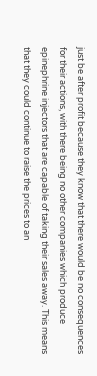just be after profit because they know that there would be no consequences for their actions, with there being no other companies which produce epinephrine injectors that are capable of taking their sales away. This means that they could continue to raise the prices to an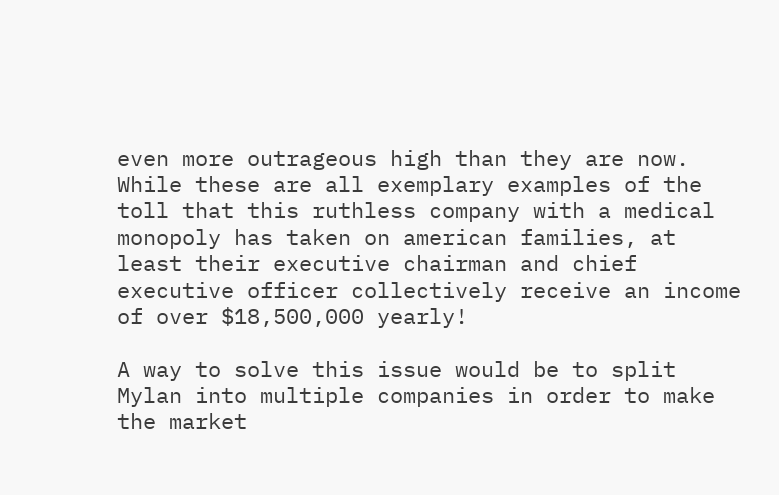even more outrageous high than they are now. While these are all exemplary examples of the toll that this ruthless company with a medical monopoly has taken on american families, at least their executive chairman and chief executive officer collectively receive an income of over $18,500,000 yearly!

A way to solve this issue would be to split Mylan into multiple companies in order to make the market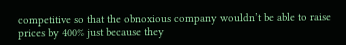competitive so that the obnoxious company wouldn’t be able to raise prices by 400% just because they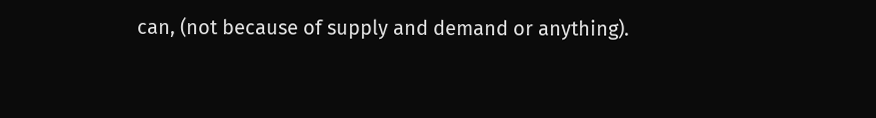can, (not because of supply and demand or anything).